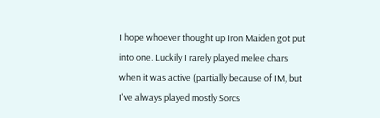I hope whoever thought up Iron Maiden got put into one. Luckily I rarely played melee chars when it was active (partially because of IM, but I've always played mostly Sorcs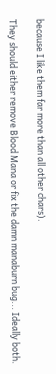because I like them far more than all other chars).

They should either remove Blood Mana or fix the damn manaburn bug... Ideally both.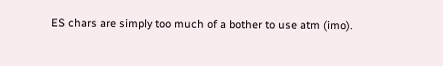ES chars are simply too much of a bother to use atm (imo).